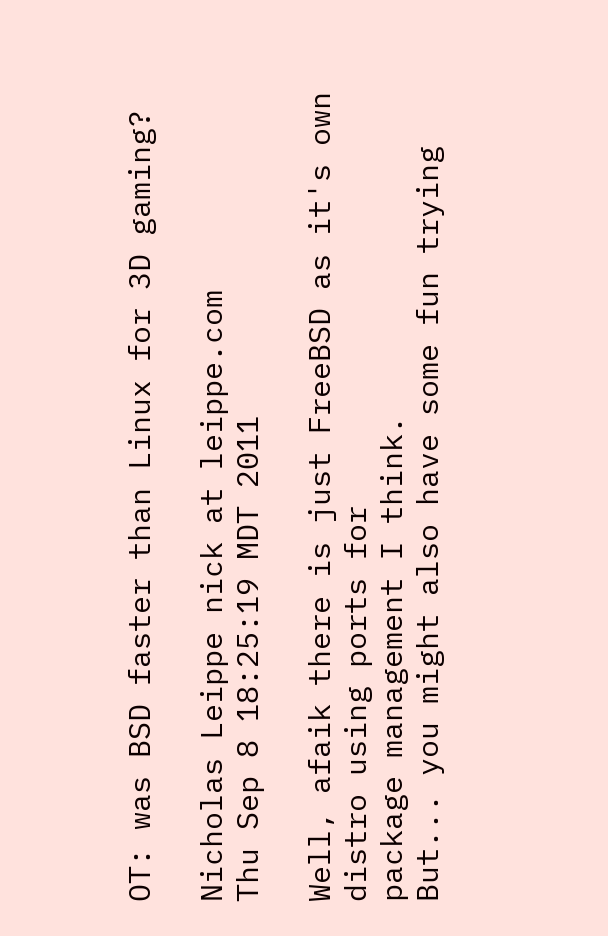OT: was BSD faster than Linux for 3D gaming?

Nicholas Leippe nick at leippe.com
Thu Sep 8 18:25:19 MDT 2011

Well, afaik there is just FreeBSD as it's own distro using ports for
package management I think.
But... you might also have some fun trying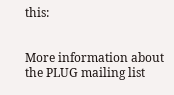this:


More information about the PLUG mailing list